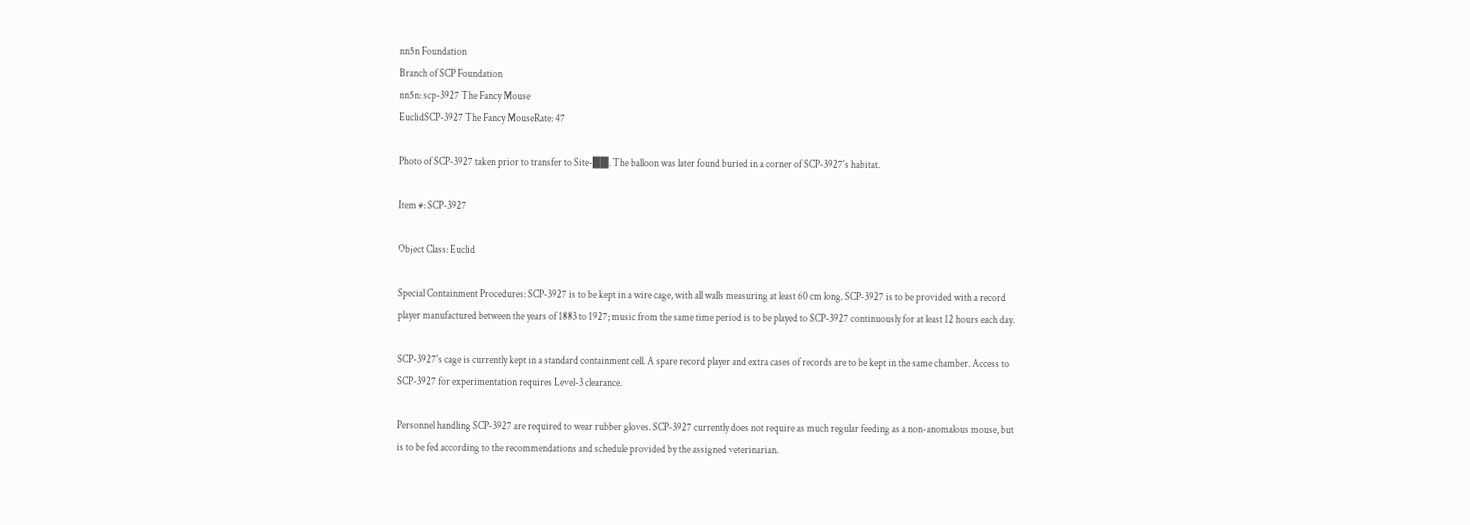nn5n Foundation
Branch of SCP Foundation
nn5n: scp-3927 The Fancy Mouse
EuclidSCP-3927 The Fancy MouseRate: 47

Photo of SCP-3927 taken prior to transfer to Site-██. The balloon was later found buried in a corner of SCP-3927's habitat.

Item #: SCP-3927

Object Class: Euclid

Special Containment Procedures: SCP-3927 is to be kept in a wire cage, with all walls measuring at least 60 cm long. SCP-3927 is to be provided with a record player manufactured between the years of 1883 to 1927; music from the same time period is to be played to SCP-3927 continuously for at least 12 hours each day.

SCP-3927's cage is currently kept in a standard containment cell. A spare record player and extra cases of records are to be kept in the same chamber. Access to SCP-3927 for experimentation requires Level-3 clearance.

Personnel handling SCP-3927 are required to wear rubber gloves. SCP-3927 currently does not require as much regular feeding as a non-anomalous mouse, but is to be fed according to the recommendations and schedule provided by the assigned veterinarian.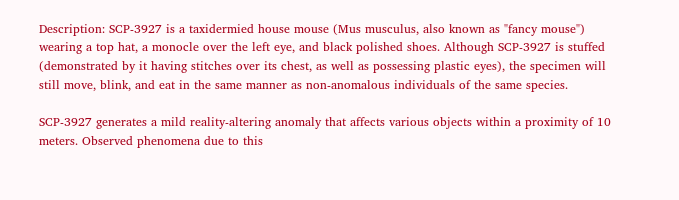Description: SCP-3927 is a taxidermied house mouse (Mus musculus, also known as "fancy mouse") wearing a top hat, a monocle over the left eye, and black polished shoes. Although SCP-3927 is stuffed (demonstrated by it having stitches over its chest, as well as possessing plastic eyes), the specimen will still move, blink, and eat in the same manner as non-anomalous individuals of the same species.

SCP-3927 generates a mild reality-altering anomaly that affects various objects within a proximity of 10 meters. Observed phenomena due to this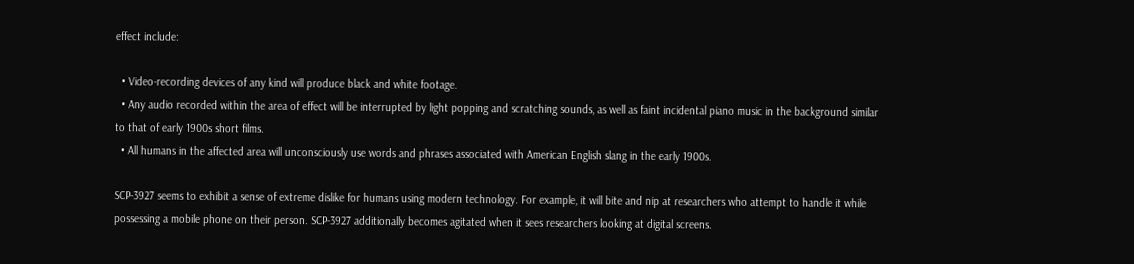effect include:

  • Video-recording devices of any kind will produce black and white footage.
  • Any audio recorded within the area of effect will be interrupted by light popping and scratching sounds, as well as faint incidental piano music in the background similar to that of early 1900s short films.
  • All humans in the affected area will unconsciously use words and phrases associated with American English slang in the early 1900s.

SCP-3927 seems to exhibit a sense of extreme dislike for humans using modern technology. For example, it will bite and nip at researchers who attempt to handle it while possessing a mobile phone on their person. SCP-3927 additionally becomes agitated when it sees researchers looking at digital screens.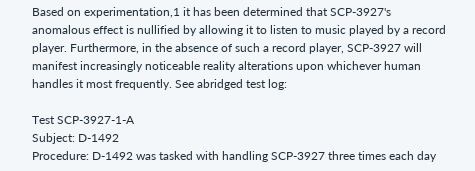Based on experimentation,1 it has been determined that SCP-3927's anomalous effect is nullified by allowing it to listen to music played by a record player. Furthermore, in the absence of such a record player, SCP-3927 will manifest increasingly noticeable reality alterations upon whichever human handles it most frequently. See abridged test log:

Test SCP-3927-1-A
Subject: D-1492
Procedure: D-1492 was tasked with handling SCP-3927 three times each day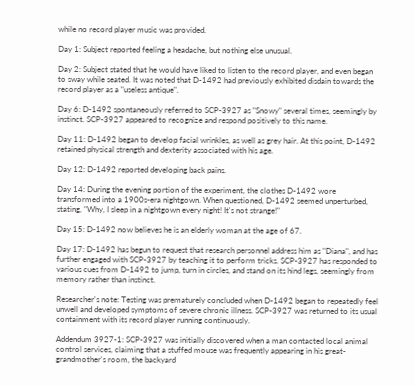while no record player music was provided.

Day 1: Subject reported feeling a headache, but nothing else unusual.

Day 2: Subject stated that he would have liked to listen to the record player, and even began to sway while seated. It was noted that D-1492 had previously exhibited disdain towards the record player as a "useless antique".

Day 6: D-1492 spontaneously referred to SCP-3927 as "Snowy" several times, seemingly by instinct. SCP-3927 appeared to recognize and respond positively to this name.

Day 11: D-1492 began to develop facial wrinkles, as well as grey hair. At this point, D-1492 retained physical strength and dexterity associated with his age.

Day 12: D-1492 reported developing back pains.

Day 14: During the evening portion of the experiment, the clothes D-1492 wore transformed into a 1900s-era nightgown. When questioned, D-1492 seemed unperturbed, stating, "Why, I sleep in a nightgown every night! It's not strange!"

Day 15: D-1492 now believes he is an elderly woman at the age of 67.

Day 17: D-1492 has begun to request that research personnel address him as "Diana", and has further engaged with SCP-3927 by teaching it to perform tricks. SCP-3927 has responded to various cues from D-1492 to jump, turn in circles, and stand on its hind legs, seemingly from memory rather than instinct.

Researcher's note: Testing was prematurely concluded when D-1492 began to repeatedly feel unwell and developed symptoms of severe chronic illness. SCP-3927 was returned to its usual containment with its record player running continuously.

Addendum 3927-1: SCP-3927 was initially discovered when a man contacted local animal control services, claiming that a stuffed mouse was frequently appearing in his great-grandmother's room, the backyard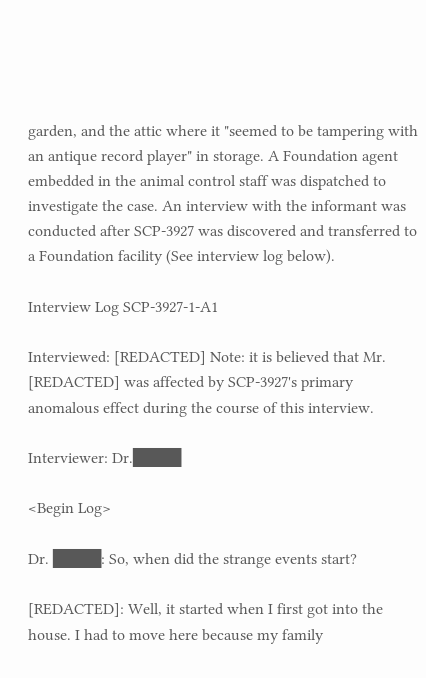garden, and the attic where it "seemed to be tampering with an antique record player" in storage. A Foundation agent embedded in the animal control staff was dispatched to investigate the case. An interview with the informant was conducted after SCP-3927 was discovered and transferred to a Foundation facility (See interview log below).

Interview Log SCP-3927-1-A1

Interviewed: [REDACTED] Note: it is believed that Mr. [REDACTED] was affected by SCP-3927's primary anomalous effect during the course of this interview.

Interviewer: Dr.████

<Begin Log>

Dr. ████: So, when did the strange events start?

[REDACTED]: Well, it started when I first got into the house. I had to move here because my family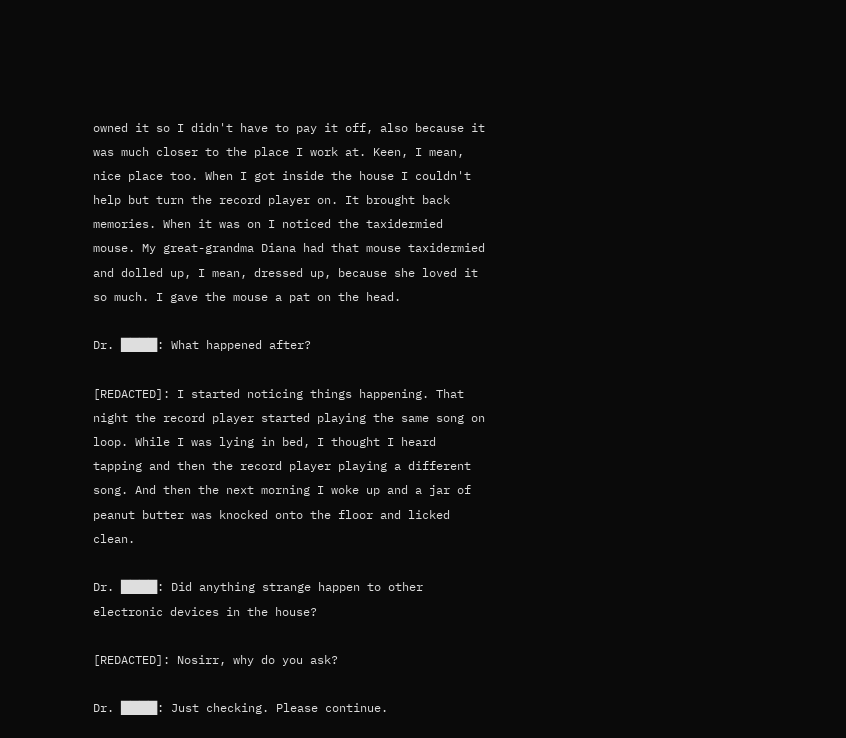owned it so I didn't have to pay it off, also because it was much closer to the place I work at. Keen, I mean, nice place too. When I got inside the house I couldn't help but turn the record player on. It brought back memories. When it was on I noticed the taxidermied mouse. My great-grandma Diana had that mouse taxidermied and dolled up, I mean, dressed up, because she loved it so much. I gave the mouse a pat on the head.

Dr. ████: What happened after?

[REDACTED]: I started noticing things happening. That night the record player started playing the same song on loop. While I was lying in bed, I thought I heard tapping and then the record player playing a different song. And then the next morning I woke up and a jar of peanut butter was knocked onto the floor and licked clean.

Dr. ████: Did anything strange happen to other electronic devices in the house?

[REDACTED]: Nosirr, why do you ask?

Dr. ████: Just checking. Please continue.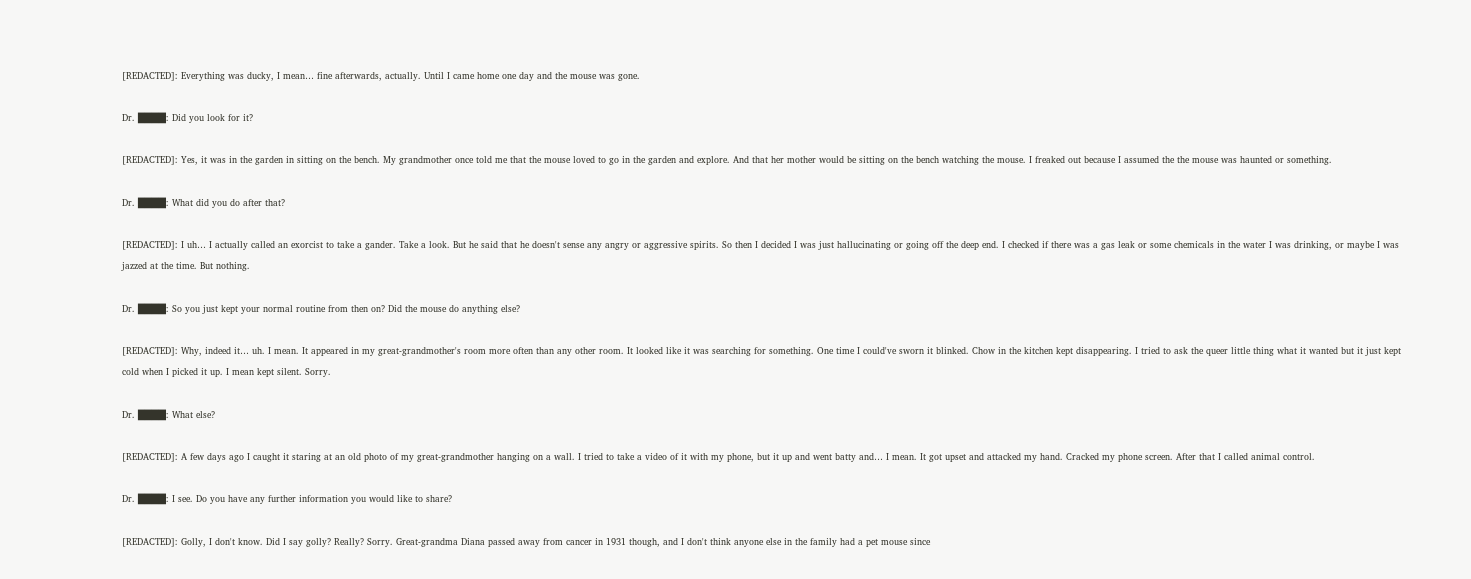[REDACTED]: Everything was ducky, I mean… fine afterwards, actually. Until I came home one day and the mouse was gone.

Dr. ████: Did you look for it?

[REDACTED]: Yes, it was in the garden in sitting on the bench. My grandmother once told me that the mouse loved to go in the garden and explore. And that her mother would be sitting on the bench watching the mouse. I freaked out because I assumed the the mouse was haunted or something.

Dr. ████: What did you do after that?

[REDACTED]: I uh… I actually called an exorcist to take a gander. Take a look. But he said that he doesn't sense any angry or aggressive spirits. So then I decided I was just hallucinating or going off the deep end. I checked if there was a gas leak or some chemicals in the water I was drinking, or maybe I was jazzed at the time. But nothing.

Dr. ████: So you just kept your normal routine from then on? Did the mouse do anything else?

[REDACTED]: Why, indeed it… uh. I mean. It appeared in my great-grandmother's room more often than any other room. It looked like it was searching for something. One time I could've sworn it blinked. Chow in the kitchen kept disappearing. I tried to ask the queer little thing what it wanted but it just kept cold when I picked it up. I mean kept silent. Sorry.

Dr. ████: What else?

[REDACTED]: A few days ago I caught it staring at an old photo of my great-grandmother hanging on a wall. I tried to take a video of it with my phone, but it up and went batty and… I mean. It got upset and attacked my hand. Cracked my phone screen. After that I called animal control.

Dr. ████: I see. Do you have any further information you would like to share?

[REDACTED]: Golly, I don't know. Did I say golly? Really? Sorry. Great-grandma Diana passed away from cancer in 1931 though, and I don't think anyone else in the family had a pet mouse since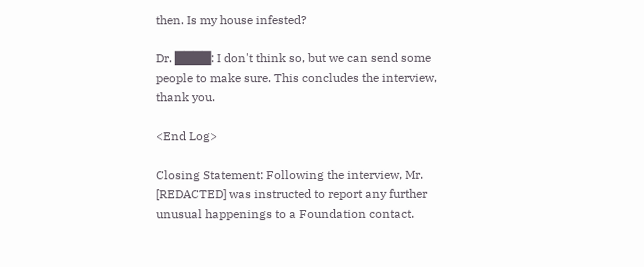then. Is my house infested?

Dr. ████: I don't think so, but we can send some people to make sure. This concludes the interview, thank you.

<End Log>

Closing Statement: Following the interview, Mr. [REDACTED] was instructed to report any further unusual happenings to a Foundation contact.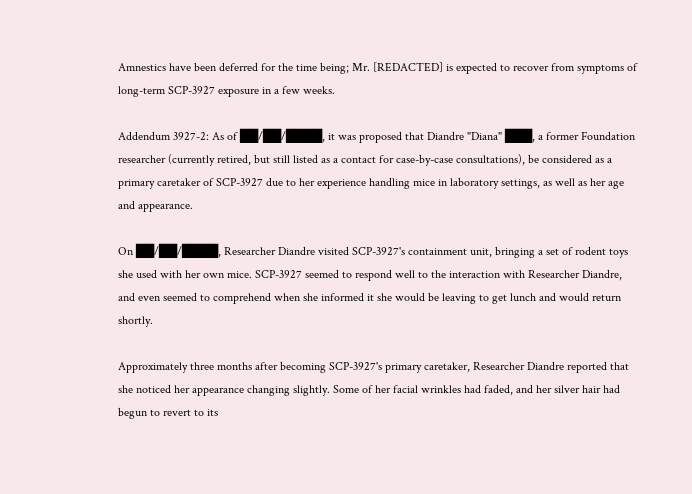Amnestics have been deferred for the time being; Mr. [REDACTED] is expected to recover from symptoms of long-term SCP-3927 exposure in a few weeks.

Addendum 3927-2: As of ██/██/████, it was proposed that Diandre "Diana" ███, a former Foundation researcher (currently retired, but still listed as a contact for case-by-case consultations), be considered as a primary caretaker of SCP-3927 due to her experience handling mice in laboratory settings, as well as her age and appearance.

On ██/██/████, Researcher Diandre visited SCP-3927's containment unit, bringing a set of rodent toys she used with her own mice. SCP-3927 seemed to respond well to the interaction with Researcher Diandre, and even seemed to comprehend when she informed it she would be leaving to get lunch and would return shortly.

Approximately three months after becoming SCP-3927's primary caretaker, Researcher Diandre reported that she noticed her appearance changing slightly. Some of her facial wrinkles had faded, and her silver hair had begun to revert to its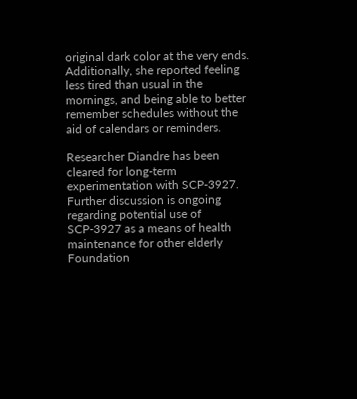original dark color at the very ends. Additionally, she reported feeling less tired than usual in the mornings, and being able to better remember schedules without the aid of calendars or reminders.

Researcher Diandre has been cleared for long-term experimentation with SCP-3927. Further discussion is ongoing regarding potential use of SCP-3927 as a means of health maintenance for other elderly Foundation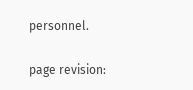personnel.

page revision: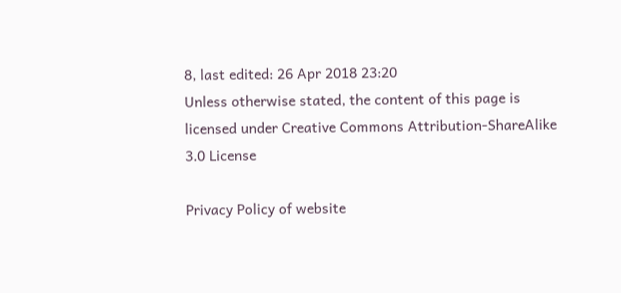8, last edited: 26 Apr 2018 23:20
Unless otherwise stated, the content of this page is licensed under Creative Commons Attribution-ShareAlike 3.0 License

Privacy Policy of website